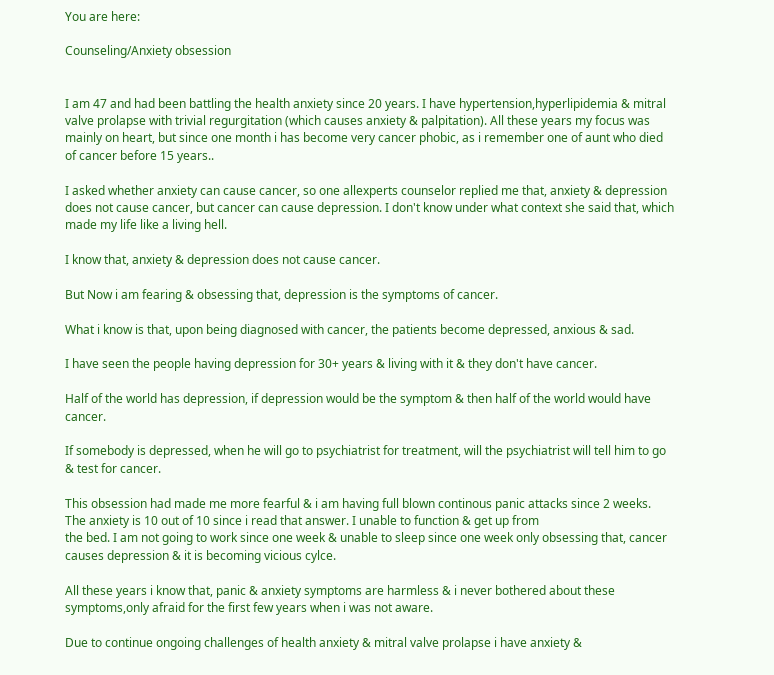You are here:

Counseling/Anxiety obsession


I am 47 and had been battling the health anxiety since 20 years. I have hypertension,hyperlipidemia & mitral valve prolapse with trivial regurgitation (which causes anxiety & palpitation). All these years my focus was mainly on heart, but since one month i has become very cancer phobic, as i remember one of aunt who died of cancer before 15 years..

I asked whether anxiety can cause cancer, so one allexperts counselor replied me that, anxiety & depression does not cause cancer, but cancer can cause depression. I don't know under what context she said that, which made my life like a living hell.

I know that, anxiety & depression does not cause cancer.

But Now i am fearing & obsessing that, depression is the symptoms of cancer.

What i know is that, upon being diagnosed with cancer, the patients become depressed, anxious & sad.

I have seen the people having depression for 30+ years & living with it & they don't have cancer.

Half of the world has depression, if depression would be the symptom & then half of the world would have cancer.

If somebody is depressed, when he will go to psychiatrist for treatment, will the psychiatrist will tell him to go & test for cancer.

This obsession had made me more fearful & i am having full blown continous panic attacks since 2 weeks. The anxiety is 10 out of 10 since i read that answer. I unable to function & get up from
the bed. I am not going to work since one week & unable to sleep since one week only obsessing that, cancer causes depression & it is becoming vicious cylce.

All these years i know that, panic & anxiety symptoms are harmless & i never bothered about these symptoms,only afraid for the first few years when i was not aware.

Due to continue ongoing challenges of health anxiety & mitral valve prolapse i have anxiety &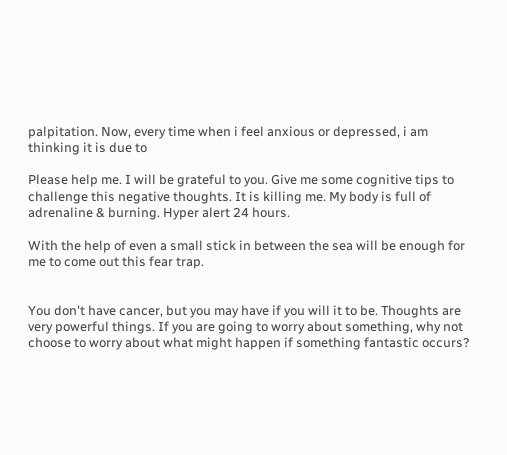palpitation. Now, every time when i feel anxious or depressed, i am thinking it is due to

Please help me. I will be grateful to you. Give me some cognitive tips to challenge this negative thoughts. It is killing me. My body is full of adrenaline & burning. Hyper alert 24 hours.

With the help of even a small stick in between the sea will be enough for me to come out this fear trap.


You don't have cancer, but you may have if you will it to be. Thoughts are very powerful things. If you are going to worry about something, why not choose to worry about what might happen if something fantastic occurs?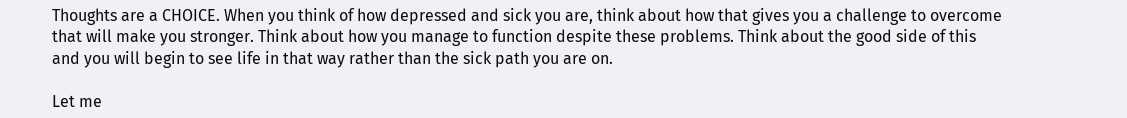Thoughts are a CHOICE. When you think of how depressed and sick you are, think about how that gives you a challenge to overcome that will make you stronger. Think about how you manage to function despite these problems. Think about the good side of this and you will begin to see life in that way rather than the sick path you are on.

Let me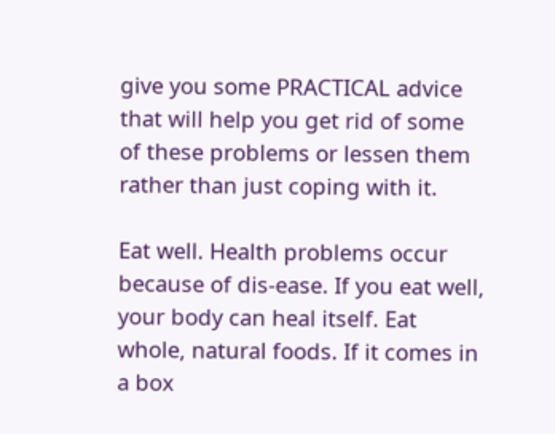give you some PRACTICAL advice that will help you get rid of some of these problems or lessen them rather than just coping with it.

Eat well. Health problems occur because of dis-ease. If you eat well, your body can heal itself. Eat whole, natural foods. If it comes in a box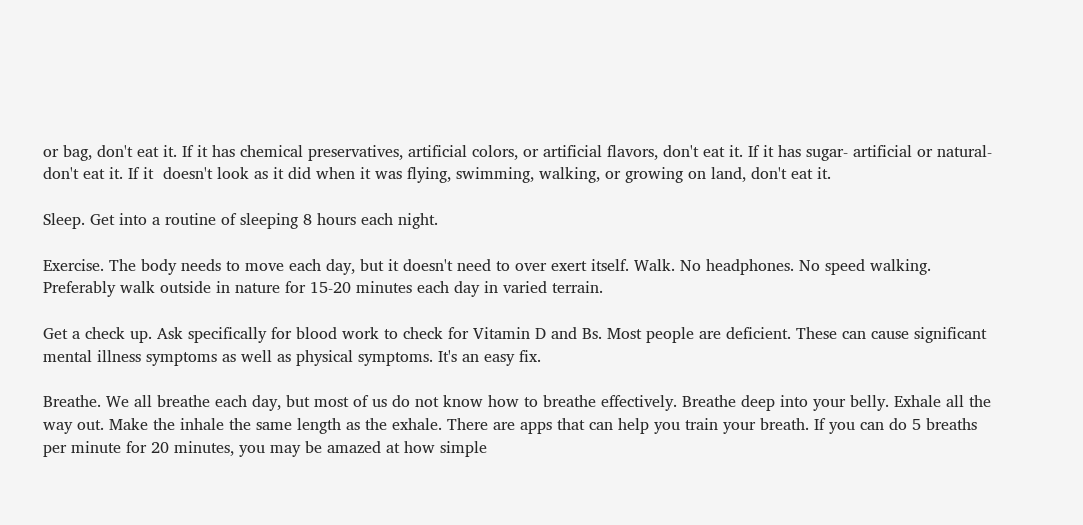or bag, don't eat it. If it has chemical preservatives, artificial colors, or artificial flavors, don't eat it. If it has sugar- artificial or natural- don't eat it. If it  doesn't look as it did when it was flying, swimming, walking, or growing on land, don't eat it.

Sleep. Get into a routine of sleeping 8 hours each night.

Exercise. The body needs to move each day, but it doesn't need to over exert itself. Walk. No headphones. No speed walking. Preferably walk outside in nature for 15-20 minutes each day in varied terrain.

Get a check up. Ask specifically for blood work to check for Vitamin D and Bs. Most people are deficient. These can cause significant mental illness symptoms as well as physical symptoms. It's an easy fix.

Breathe. We all breathe each day, but most of us do not know how to breathe effectively. Breathe deep into your belly. Exhale all the way out. Make the inhale the same length as the exhale. There are apps that can help you train your breath. If you can do 5 breaths per minute for 20 minutes, you may be amazed at how simple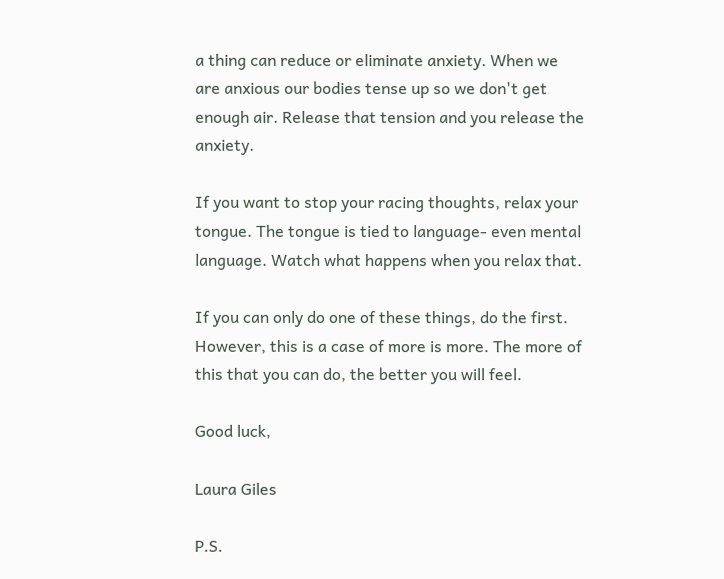a thing can reduce or eliminate anxiety. When we are anxious our bodies tense up so we don't get enough air. Release that tension and you release the anxiety.

If you want to stop your racing thoughts, relax your tongue. The tongue is tied to language- even mental language. Watch what happens when you relax that.

If you can only do one of these things, do the first. However, this is a case of more is more. The more of this that you can do, the better you will feel.

Good luck,

Laura Giles

P.S.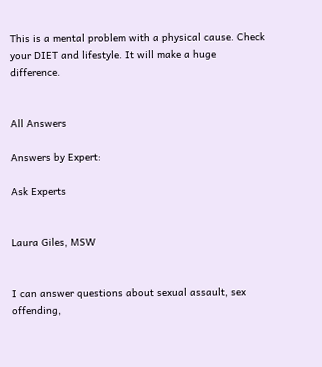This is a mental problem with a physical cause. Check your DIET and lifestyle. It will make a huge difference.


All Answers

Answers by Expert:

Ask Experts


Laura Giles, MSW


I can answer questions about sexual assault, sex offending,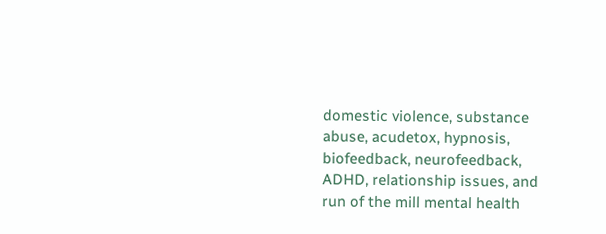domestic violence, substance abuse, acudetox, hypnosis, biofeedback, neurofeedback, ADHD, relationship issues, and run of the mill mental health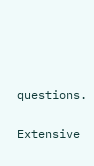questions.


Extensive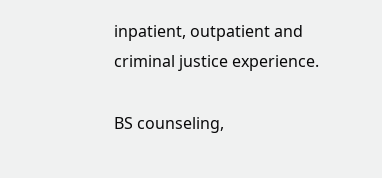inpatient, outpatient and criminal justice experience.

BS counseling,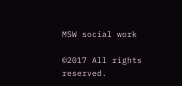MSW social work

©2017 All rights reserved.